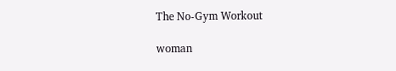The No-Gym Workout

woman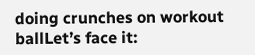doing crunches on workout ballLet’s face it: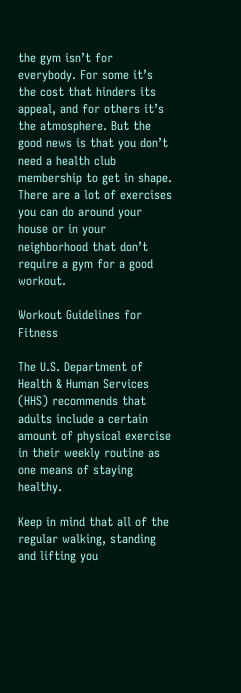the gym isn’t for everybody. For some it’s the cost that hinders its appeal, and for others it’s the atmosphere. But the good news is that you don’t need a health club membership to get in shape. There are a lot of exercises you can do around your house or in your neighborhood that don’t require a gym for a good workout.

Workout Guidelines for Fitness

The U.S. Department of Health & Human Services (HHS) recommends that adults include a certain amount of physical exercise in their weekly routine as one means of staying healthy.

Keep in mind that all of the regular walking, standing and lifting you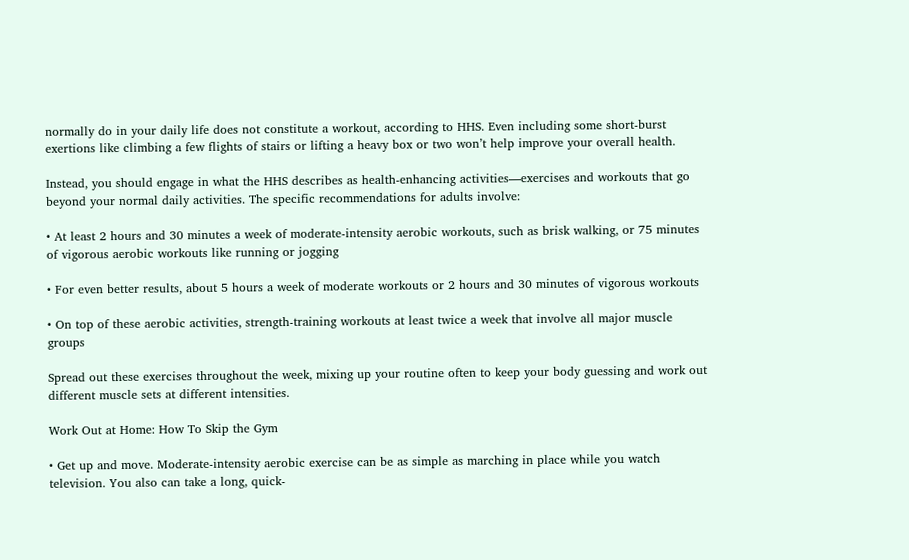normally do in your daily life does not constitute a workout, according to HHS. Even including some short-burst exertions like climbing a few flights of stairs or lifting a heavy box or two won’t help improve your overall health.

Instead, you should engage in what the HHS describes as health-enhancing activities—exercises and workouts that go beyond your normal daily activities. The specific recommendations for adults involve:

• At least 2 hours and 30 minutes a week of moderate-intensity aerobic workouts, such as brisk walking, or 75 minutes of vigorous aerobic workouts like running or jogging

• For even better results, about 5 hours a week of moderate workouts or 2 hours and 30 minutes of vigorous workouts

• On top of these aerobic activities, strength-training workouts at least twice a week that involve all major muscle groups

Spread out these exercises throughout the week, mixing up your routine often to keep your body guessing and work out different muscle sets at different intensities.

Work Out at Home: How To Skip the Gym

• Get up and move. Moderate-intensity aerobic exercise can be as simple as marching in place while you watch television. You also can take a long, quick-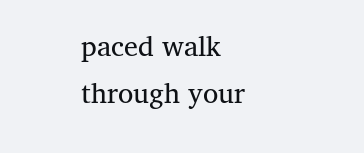paced walk through your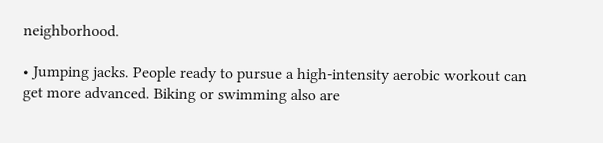neighborhood.

• Jumping jacks. People ready to pursue a high-intensity aerobic workout can get more advanced. Biking or swimming also are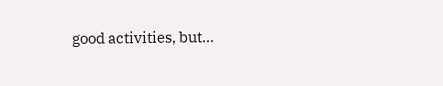good activities, but…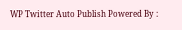WP Twitter Auto Publish Powered By :